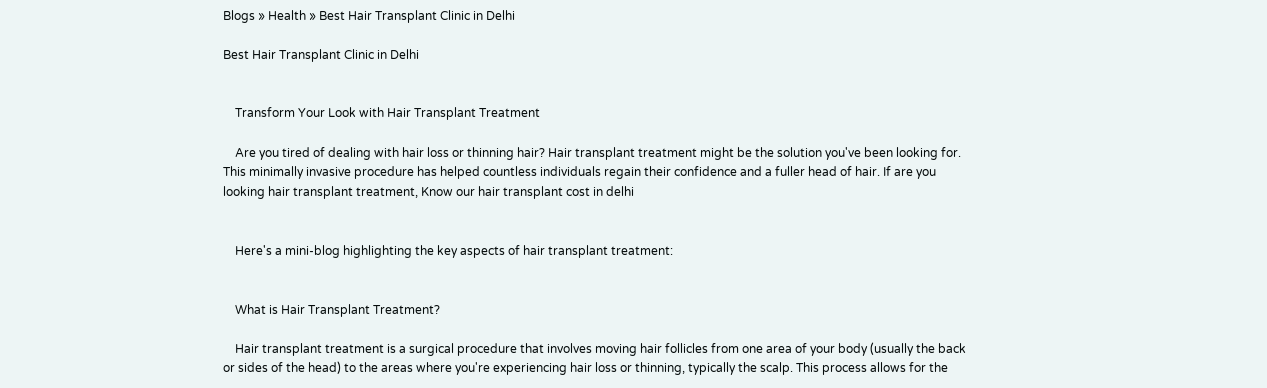Blogs » Health » Best Hair Transplant Clinic in Delhi

Best Hair Transplant Clinic in Delhi


    Transform Your Look with Hair Transplant Treatment

    Are you tired of dealing with hair loss or thinning hair? Hair transplant treatment might be the solution you've been looking for. This minimally invasive procedure has helped countless individuals regain their confidence and a fuller head of hair. If are you looking hair transplant treatment, Know our hair transplant cost in delhi


    Here's a mini-blog highlighting the key aspects of hair transplant treatment:


    What is Hair Transplant Treatment?

    Hair transplant treatment is a surgical procedure that involves moving hair follicles from one area of your body (usually the back or sides of the head) to the areas where you're experiencing hair loss or thinning, typically the scalp. This process allows for the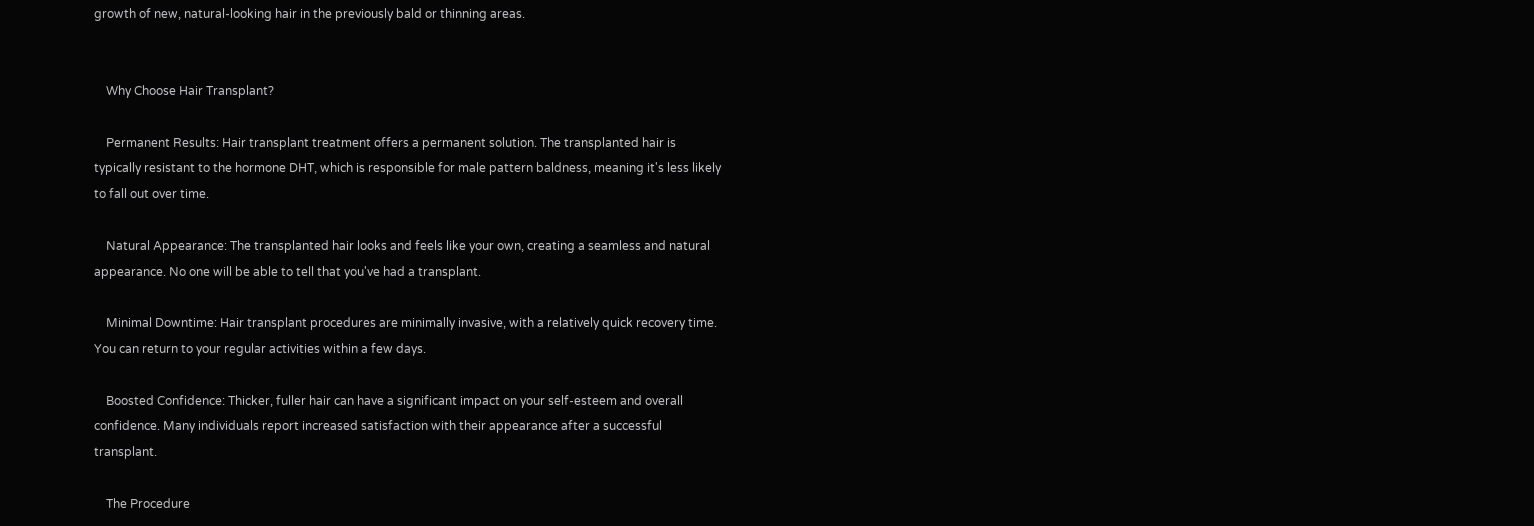growth of new, natural-looking hair in the previously bald or thinning areas.


    Why Choose Hair Transplant?

    Permanent Results: Hair transplant treatment offers a permanent solution. The transplanted hair is typically resistant to the hormone DHT, which is responsible for male pattern baldness, meaning it's less likely to fall out over time.

    Natural Appearance: The transplanted hair looks and feels like your own, creating a seamless and natural appearance. No one will be able to tell that you've had a transplant.

    Minimal Downtime: Hair transplant procedures are minimally invasive, with a relatively quick recovery time. You can return to your regular activities within a few days.

    Boosted Confidence: Thicker, fuller hair can have a significant impact on your self-esteem and overall confidence. Many individuals report increased satisfaction with their appearance after a successful transplant.

    The Procedure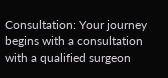Consultation: Your journey begins with a consultation with a qualified surgeon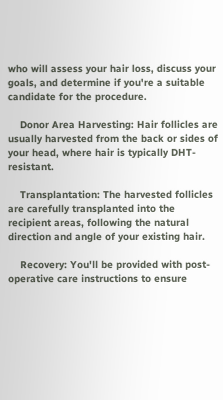who will assess your hair loss, discuss your goals, and determine if you're a suitable candidate for the procedure.

    Donor Area Harvesting: Hair follicles are usually harvested from the back or sides of your head, where hair is typically DHT-resistant.

    Transplantation: The harvested follicles are carefully transplanted into the recipient areas, following the natural direction and angle of your existing hair.

    Recovery: You'll be provided with post-operative care instructions to ensure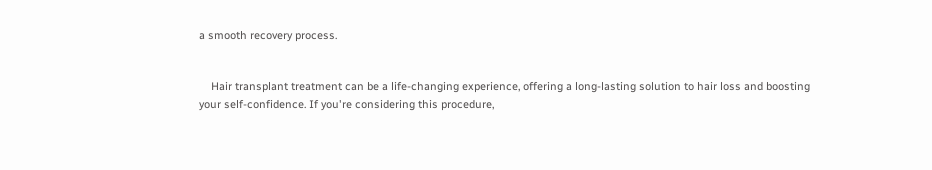a smooth recovery process.


    Hair transplant treatment can be a life-changing experience, offering a long-lasting solution to hair loss and boosting your self-confidence. If you're considering this procedure,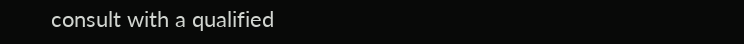consult with a qualified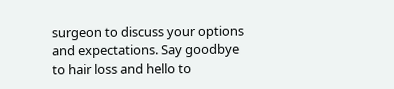surgeon to discuss your options and expectations. Say goodbye to hair loss and hello to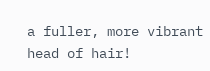a fuller, more vibrant head of hair!